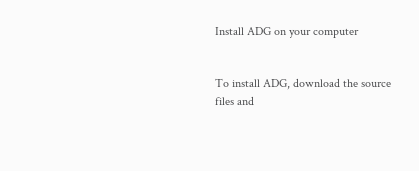Install ADG on your computer


To install ADG, download the source files and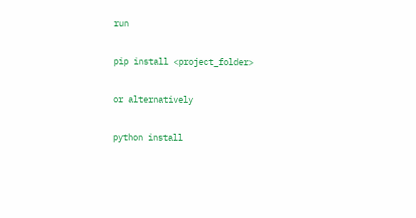run

pip install <project_folder>

or alternatively

python install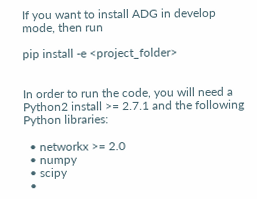If you want to install ADG in develop mode, then run

pip install -e <project_folder>


In order to run the code, you will need a Python2 install >= 2.7.1 and the following Python libraries:

  • networkx >= 2.0
  • numpy
  • scipy
  •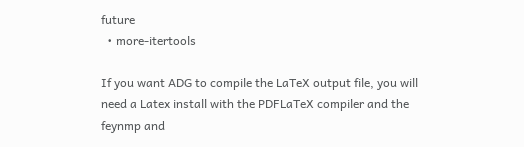future
  • more-itertools

If you want ADG to compile the LaTeX output file, you will need a Latex install with the PDFLaTeX compiler and the feynmp and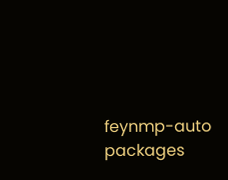feynmp-auto packages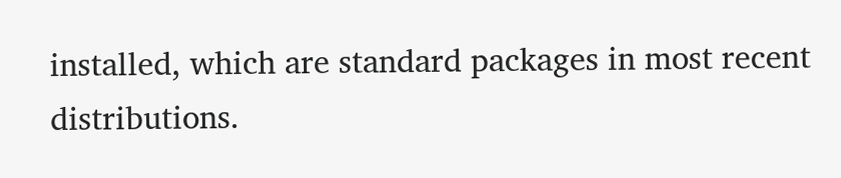installed, which are standard packages in most recent distributions.